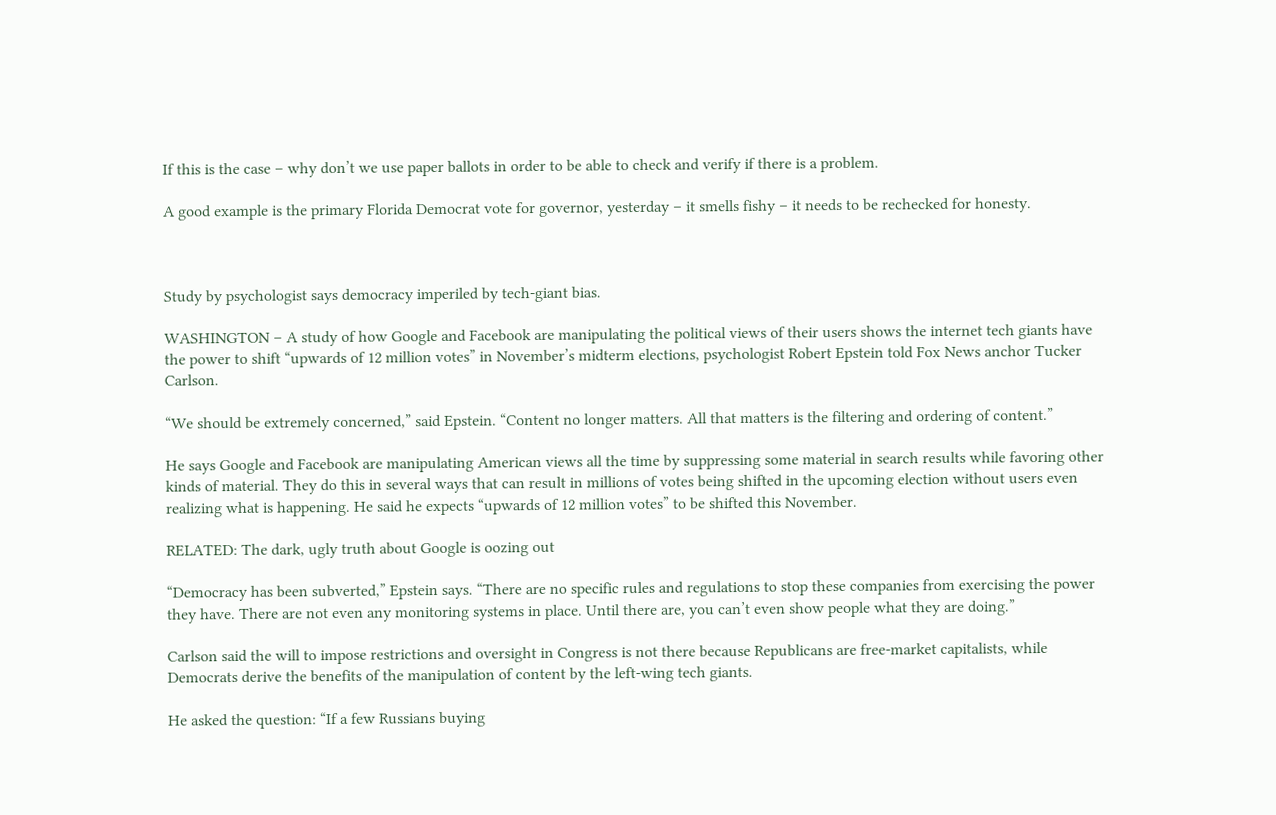If this is the case – why don’t we use paper ballots in order to be able to check and verify if there is a problem.

A good example is the primary Florida Democrat vote for governor, yesterday – it smells fishy – it needs to be rechecked for honesty.



Study by psychologist says democracy imperiled by tech-giant bias.

WASHINGTON – A study of how Google and Facebook are manipulating the political views of their users shows the internet tech giants have the power to shift “upwards of 12 million votes” in November’s midterm elections, psychologist Robert Epstein told Fox News anchor Tucker Carlson.

“We should be extremely concerned,” said Epstein. “Content no longer matters. All that matters is the filtering and ordering of content.”

He says Google and Facebook are manipulating American views all the time by suppressing some material in search results while favoring other kinds of material. They do this in several ways that can result in millions of votes being shifted in the upcoming election without users even realizing what is happening. He said he expects “upwards of 12 million votes” to be shifted this November.

RELATED: The dark, ugly truth about Google is oozing out

“Democracy has been subverted,” Epstein says. “There are no specific rules and regulations to stop these companies from exercising the power they have. There are not even any monitoring systems in place. Until there are, you can’t even show people what they are doing.”

Carlson said the will to impose restrictions and oversight in Congress is not there because Republicans are free-market capitalists, while Democrats derive the benefits of the manipulation of content by the left-wing tech giants.

He asked the question: “If a few Russians buying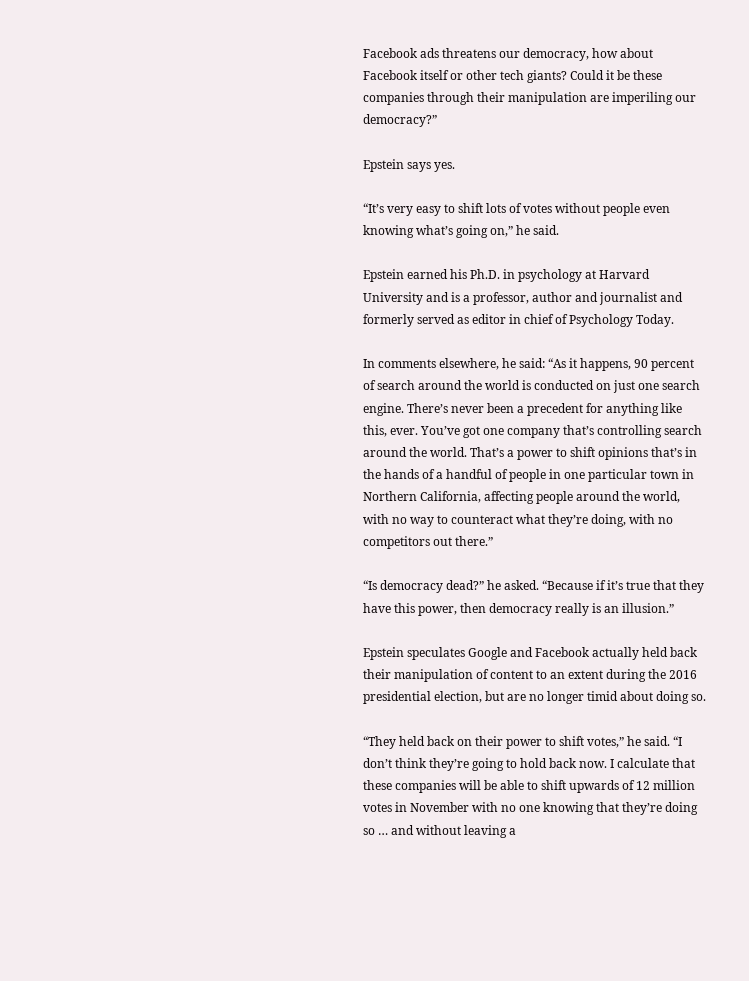Facebook ads threatens our democracy, how about Facebook itself or other tech giants? Could it be these companies through their manipulation are imperiling our democracy?”

Epstein says yes.

“It’s very easy to shift lots of votes without people even knowing what’s going on,” he said.

Epstein earned his Ph.D. in psychology at Harvard University and is a professor, author and journalist and formerly served as editor in chief of Psychology Today.

In comments elsewhere, he said: “As it happens, 90 percent of search around the world is conducted on just one search engine. There’s never been a precedent for anything like this, ever. You’ve got one company that’s controlling search around the world. That’s a power to shift opinions that’s in the hands of a handful of people in one particular town in Northern California, affecting people around the world, with no way to counteract what they’re doing, with no competitors out there.”

“Is democracy dead?” he asked. “Because if it’s true that they have this power, then democracy really is an illusion.”

Epstein speculates Google and Facebook actually held back their manipulation of content to an extent during the 2016 presidential election, but are no longer timid about doing so.

“They held back on their power to shift votes,” he said. “I don’t think they’re going to hold back now. I calculate that these companies will be able to shift upwards of 12 million votes in November with no one knowing that they’re doing so … and without leaving a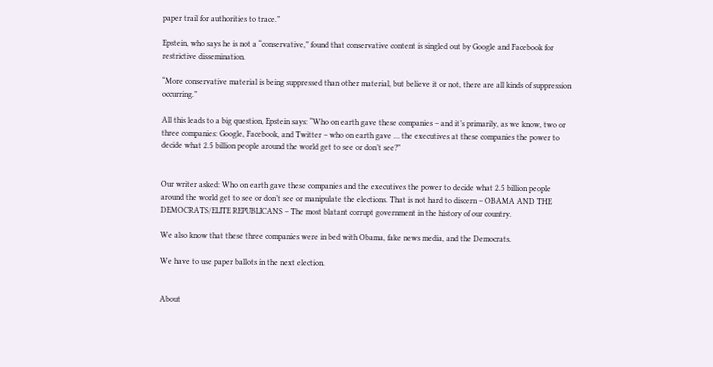paper trail for authorities to trace.”

Epstein, who says he is not a “conservative,” found that conservative content is singled out by Google and Facebook for restrictive dissemination.

“More conservative material is being suppressed than other material, but believe it or not, there are all kinds of suppression occurring.”

All this leads to a big question, Epstein says: “Who on earth gave these companies – and it’s primarily, as we know, two or three companies: Google, Facebook, and Twitter – who on earth gave … the executives at these companies the power to decide what 2.5 billion people around the world get to see or don’t see?”


Our writer asked: Who on earth gave these companies and the executives the power to decide what 2.5 billion people around the world get to see or don’t see or manipulate the elections. That is not hard to discern – OBAMA AND THE DEMOCRATS/ELITE REPUBLICANS – The most blatant corrupt government in the history of our country.

We also know that these three companies were in bed with Obama, fake news media, and the Democrats.

We have to use paper ballots in the next election.


About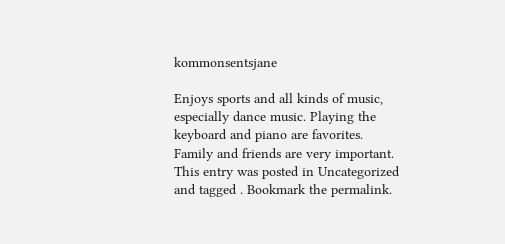kommonsentsjane

Enjoys sports and all kinds of music, especially dance music. Playing the keyboard and piano are favorites. Family and friends are very important.
This entry was posted in Uncategorized and tagged . Bookmark the permalink.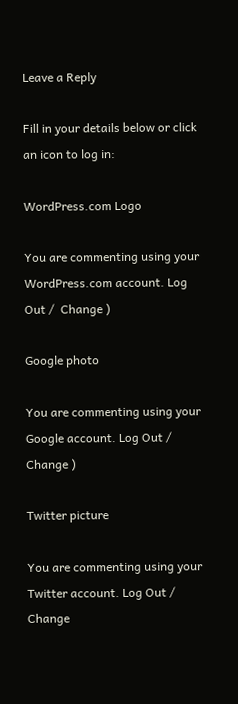Leave a Reply

Fill in your details below or click an icon to log in:

WordPress.com Logo

You are commenting using your WordPress.com account. Log Out /  Change )

Google photo

You are commenting using your Google account. Log Out /  Change )

Twitter picture

You are commenting using your Twitter account. Log Out /  Change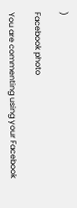)

Facebook photo

You are commenting using your Facebook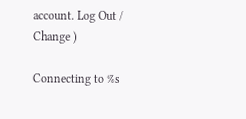account. Log Out /  Change )

Connecting to %s